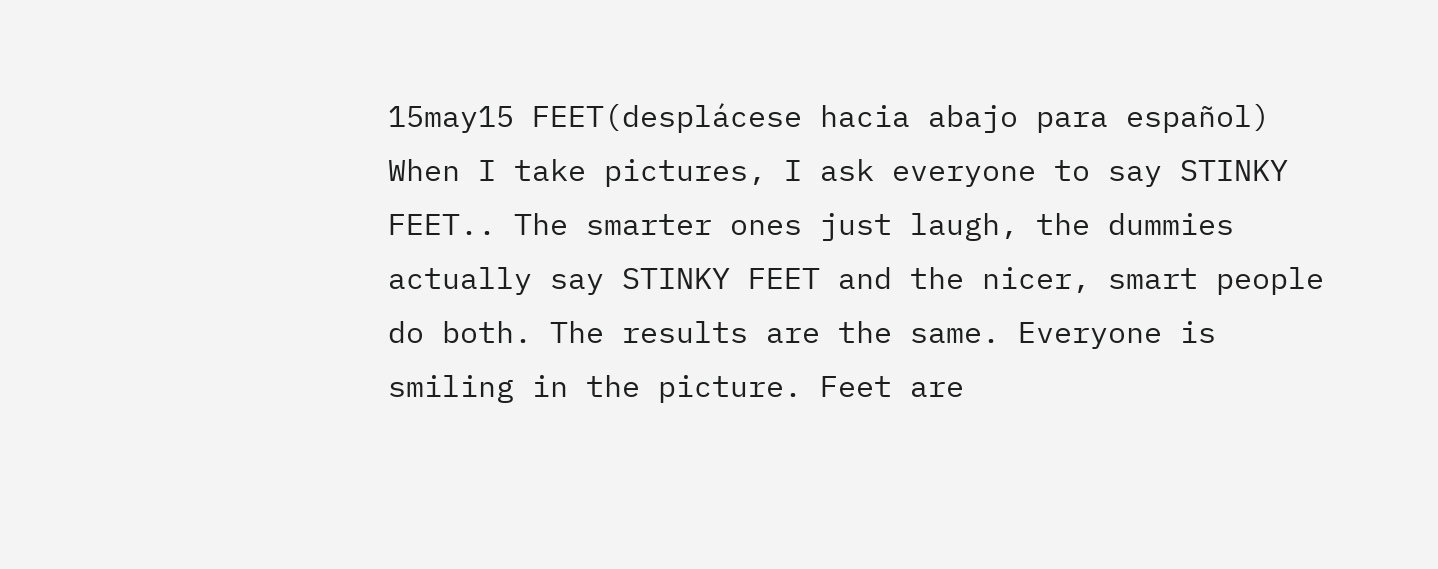15may15 FEET(desplácese hacia abajo para español) When I take pictures, I ask everyone to say STINKY FEET.. The smarter ones just laugh, the dummies actually say STINKY FEET and the nicer, smart people do both. The results are the same. Everyone is smiling in the picture. Feet are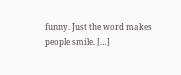funny. Just the word makes people smile. […]